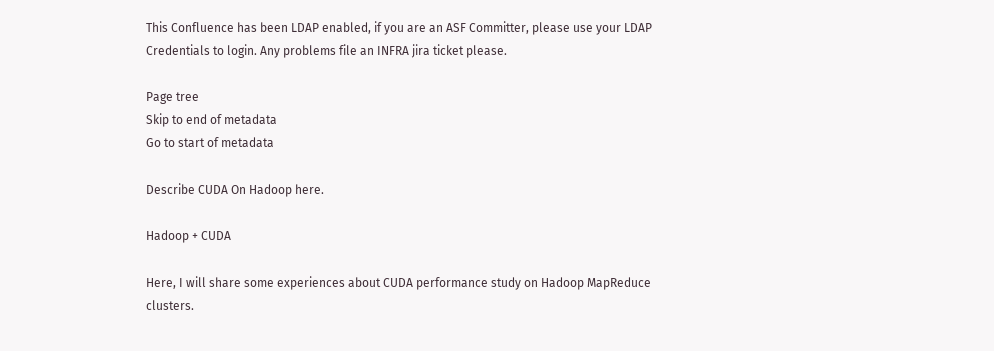This Confluence has been LDAP enabled, if you are an ASF Committer, please use your LDAP Credentials to login. Any problems file an INFRA jira ticket please.

Page tree
Skip to end of metadata
Go to start of metadata

Describe CUDA On Hadoop here.

Hadoop + CUDA

Here, I will share some experiences about CUDA performance study on Hadoop MapReduce clusters.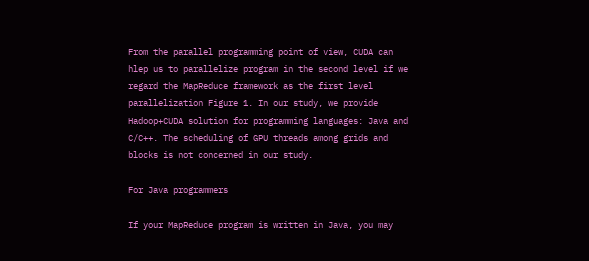From the parallel programming point of view, CUDA can hlep us to parallelize program in the second level if we regard the MapReduce framework as the first level parallelization Figure 1. In our study, we provide Hadoop+CUDA solution for programming languages: Java and C/C++. The scheduling of GPU threads among grids and blocks is not concerned in our study.

For Java programmers

If your MapReduce program is written in Java, you may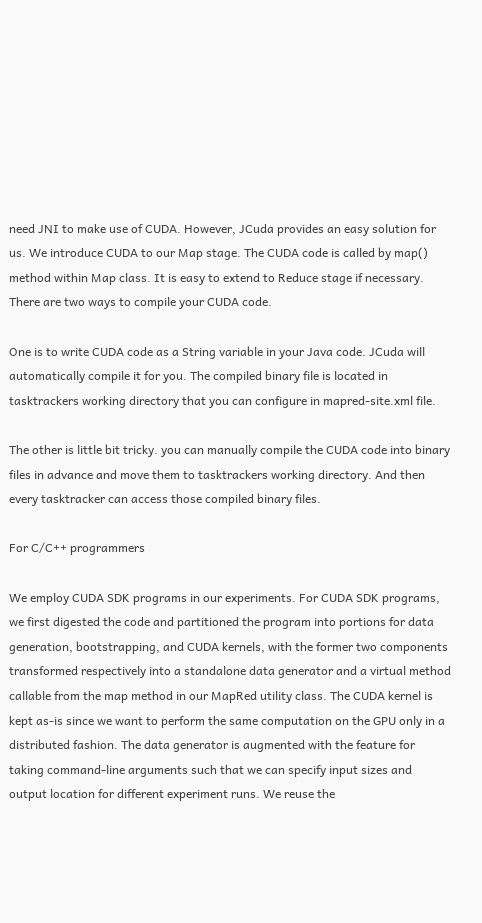need JNI to make use of CUDA. However, JCuda provides an easy solution for us. We introduce CUDA to our Map stage. The CUDA code is called by map() method within Map class. It is easy to extend to Reduce stage if necessary. There are two ways to compile your CUDA code.

One is to write CUDA code as a String variable in your Java code. JCuda will automatically compile it for you. The compiled binary file is located in tasktrackers working directory that you can configure in mapred-site.xml file.

The other is little bit tricky. you can manually compile the CUDA code into binary files in advance and move them to tasktrackers working directory. And then every tasktracker can access those compiled binary files.

For C/C++ programmers

We employ CUDA SDK programs in our experiments. For CUDA SDK programs, we first digested the code and partitioned the program into portions for data generation, bootstrapping, and CUDA kernels, with the former two components transformed respectively into a standalone data generator and a virtual method callable from the map method in our MapRed utility class. The CUDA kernel is kept as-is since we want to perform the same computation on the GPU only in a distributed fashion. The data generator is augmented with the feature for taking command-line arguments such that we can specify input sizes and output location for different experiment runs. We reuse the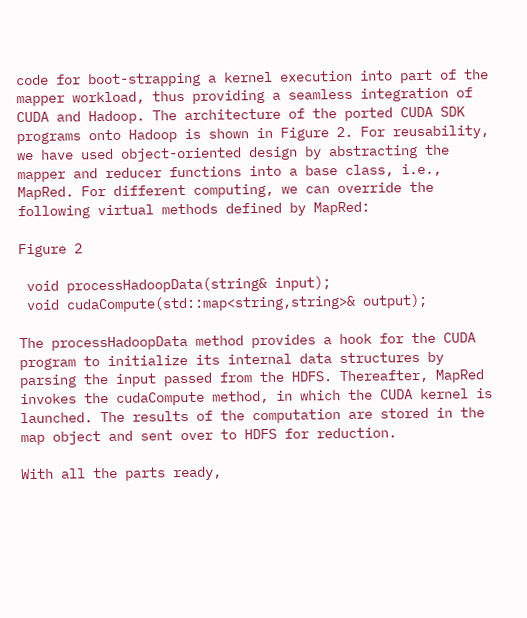code for boot-strapping a kernel execution into part of the mapper workload, thus providing a seamless integration of CUDA and Hadoop. The architecture of the ported CUDA SDK programs onto Hadoop is shown in Figure 2. For reusability, we have used object-oriented design by abstracting the mapper and reducer functions into a base class, i.e., MapRed. For different computing, we can override the following virtual methods defined by MapRed:

Figure 2

 void processHadoopData(string& input);
 void cudaCompute(std::map<string,string>& output);

The processHadoopData method provides a hook for the CUDA program to initialize its internal data structures by parsing the input passed from the HDFS. Thereafter, MapRed invokes the cudaCompute method, in which the CUDA kernel is launched. The results of the computation are stored in the map object and sent over to HDFS for reduction.

With all the parts ready,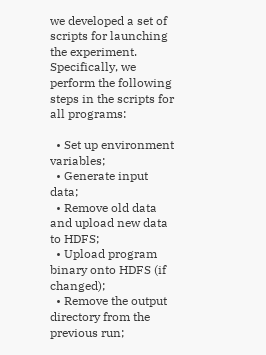we developed a set of scripts for launching the experiment. Specifically, we perform the following steps in the scripts for all programs:

  • Set up environment variables;
  • Generate input data;
  • Remove old data and upload new data to HDFS;
  • Upload program binary onto HDFS (if changed);
  • Remove the output directory from the previous run;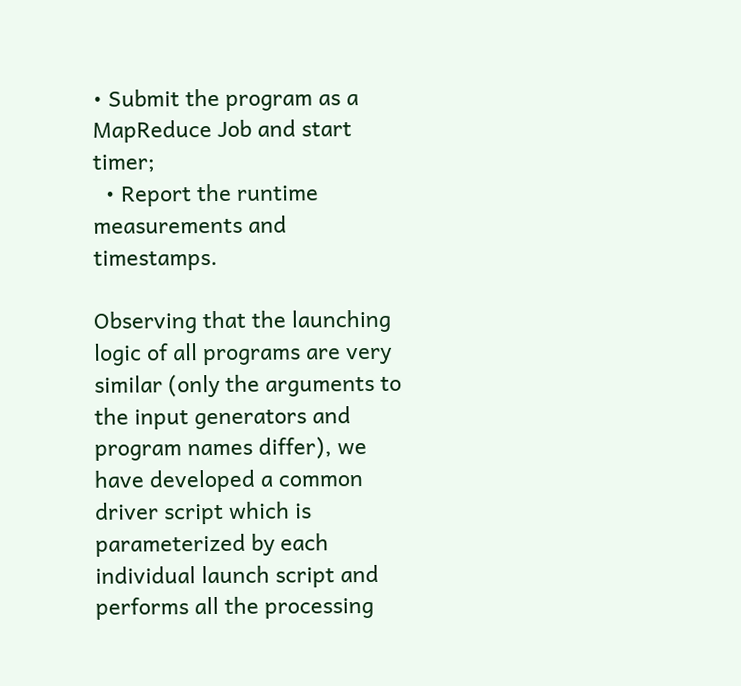• Submit the program as a MapReduce Job and start timer;
  • Report the runtime measurements and timestamps.

Observing that the launching logic of all programs are very similar (only the arguments to the input generators and program names differ), we have developed a common driver script which is parameterized by each individual launch script and performs all the processing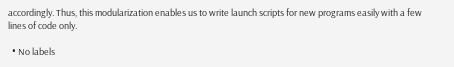accordingly. Thus, this modularization enables us to write launch scripts for new programs easily with a few lines of code only.

  • No labels